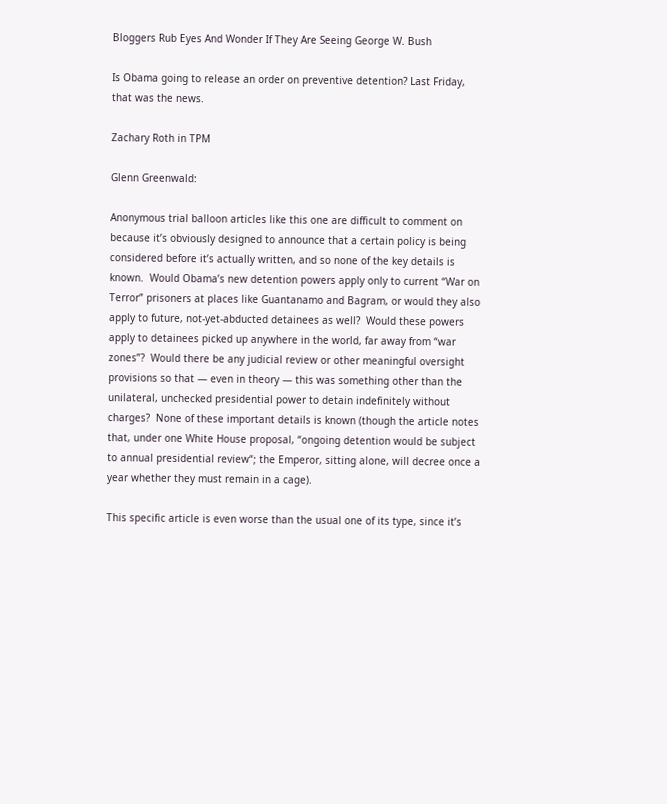Bloggers Rub Eyes And Wonder If They Are Seeing George W. Bush

Is Obama going to release an order on preventive detention? Last Friday, that was the news.

Zachary Roth in TPM

Glenn Greenwald:

Anonymous trial balloon articles like this one are difficult to comment on because it’s obviously designed to announce that a certain policy is being considered before it’s actually written, and so none of the key details is known.  Would Obama’s new detention powers apply only to current “War on Terror” prisoners at places like Guantanamo and Bagram, or would they also apply to future, not-yet-abducted detainees as well?  Would these powers apply to detainees picked up anywhere in the world, far away from “war zones”?  Would there be any judicial review or other meaningful oversight provisions so that — even in theory — this was something other than the unilateral, unchecked presidential power to detain indefinitely without charges?  None of these important details is known (though the article notes that, under one White House proposal, “ongoing detention would be subject to annual presidential review“; the Emperor, sitting alone, will decree once a year whether they must remain in a cage).

This specific article is even worse than the usual one of its type, since it’s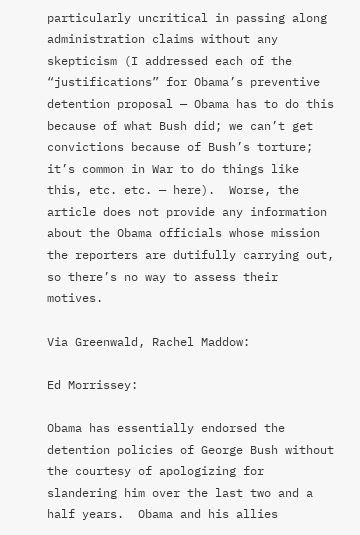particularly uncritical in passing along administration claims without any skepticism (I addressed each of the “justifications” for Obama’s preventive detention proposal — Obama has to do this because of what Bush did; we can’t get convictions because of Bush’s torture; it’s common in War to do things like this, etc. etc. — here).  Worse, the article does not provide any information about the Obama officials whose mission the reporters are dutifully carrying out, so there’s no way to assess their motives.

Via Greenwald, Rachel Maddow:

Ed Morrissey:

Obama has essentially endorsed the detention policies of George Bush without the courtesy of apologizing for slandering him over the last two and a half years.  Obama and his allies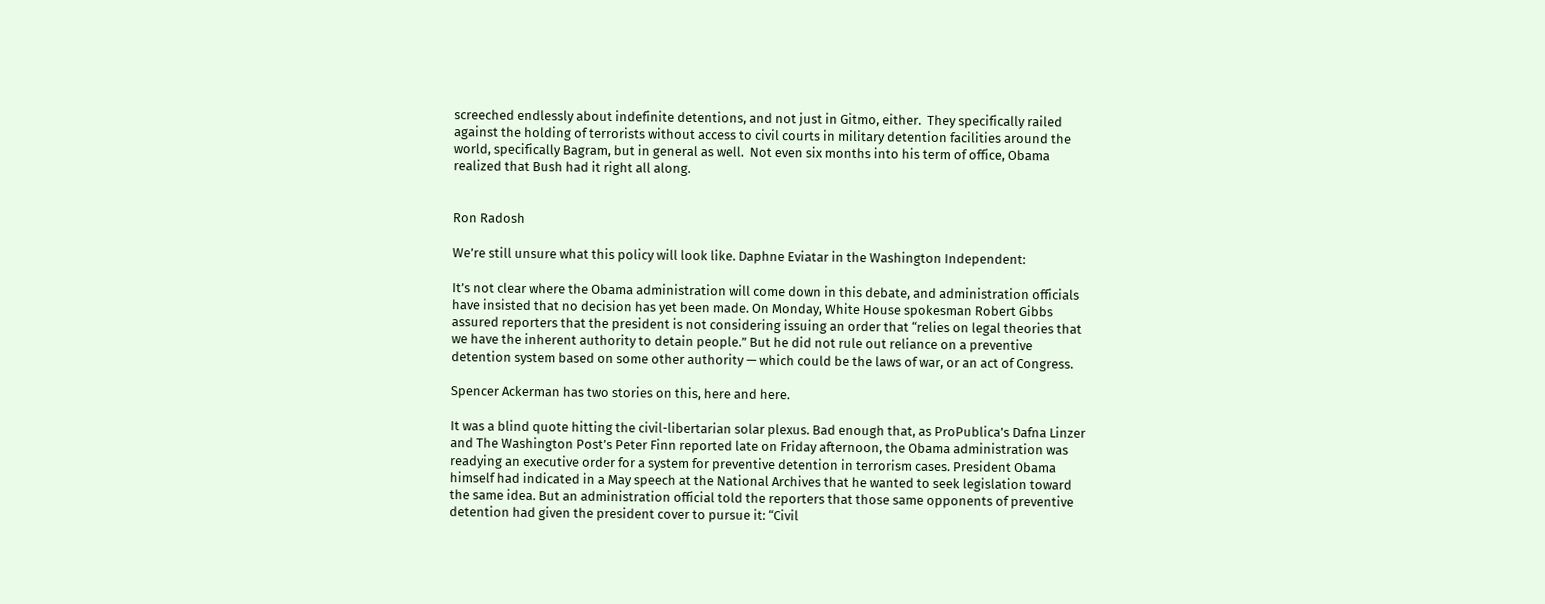screeched endlessly about indefinite detentions, and not just in Gitmo, either.  They specifically railed against the holding of terrorists without access to civil courts in military detention facilities around the world, specifically Bagram, but in general as well.  Not even six months into his term of office, Obama realized that Bush had it right all along.


Ron Radosh

We’re still unsure what this policy will look like. Daphne Eviatar in the Washington Independent:

It’s not clear where the Obama administration will come down in this debate, and administration officials have insisted that no decision has yet been made. On Monday, White House spokesman Robert Gibbs assured reporters that the president is not considering issuing an order that “relies on legal theories that we have the inherent authority to detain people.” But he did not rule out reliance on a preventive detention system based on some other authority — which could be the laws of war, or an act of Congress.

Spencer Ackerman has two stories on this, here and here.

It was a blind quote hitting the civil-libertarian solar plexus. Bad enough that, as ProPublica’s Dafna Linzer and The Washington Post’s Peter Finn reported late on Friday afternoon, the Obama administration was readying an executive order for a system for preventive detention in terrorism cases. President Obama himself had indicated in a May speech at the National Archives that he wanted to seek legislation toward the same idea. But an administration official told the reporters that those same opponents of preventive detention had given the president cover to pursue it: “Civil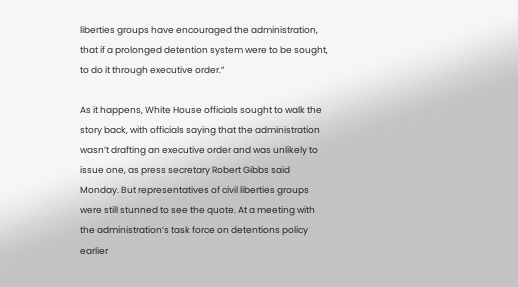liberties groups have encouraged the administration, that if a prolonged detention system were to be sought, to do it through executive order.”

As it happens, White House officials sought to walk the story back, with officials saying that the administration wasn’t drafting an executive order and was unlikely to issue one, as press secretary Robert Gibbs said Monday. But representatives of civil liberties groups were still stunned to see the quote. At a meeting with the administration’s task force on detentions policy earlier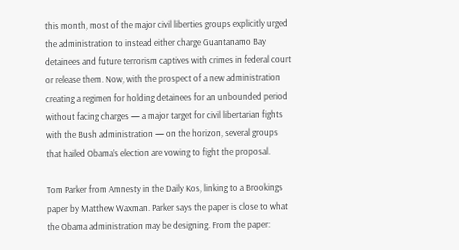this month, most of the major civil liberties groups explicitly urged the administration to instead either charge Guantanamo Bay detainees and future terrorism captives with crimes in federal court or release them. Now, with the prospect of a new administration creating a regimen for holding detainees for an unbounded period without facing charges — a major target for civil libertarian fights with the Bush administration — on the horizon, several groups that hailed Obama’s election are vowing to fight the proposal.

Tom Parker from Amnesty in the Daily Kos, linking to a Brookings paper by Matthew Waxman. Parker says the paper is close to what the Obama administration may be designing. From the paper: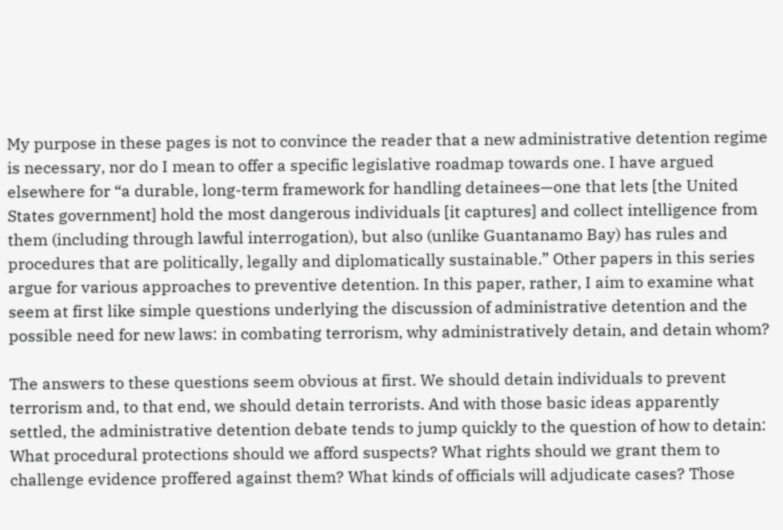My purpose in these pages is not to convince the reader that a new administrative detention regime is necessary, nor do I mean to offer a specific legislative roadmap towards one. I have argued elsewhere for “a durable, long-term framework for handling detainees—one that lets [the United States government] hold the most dangerous individuals [it captures] and collect intelligence from them (including through lawful interrogation), but also (unlike Guantanamo Bay) has rules and procedures that are politically, legally and diplomatically sustainable.” Other papers in this series argue for various approaches to preventive detention. In this paper, rather, I aim to examine what seem at first like simple questions underlying the discussion of administrative detention and the possible need for new laws: in combating terrorism, why administratively detain, and detain whom?

The answers to these questions seem obvious at first. We should detain individuals to prevent terrorism and, to that end, we should detain terrorists. And with those basic ideas apparently settled, the administrative detention debate tends to jump quickly to the question of how to detain: What procedural protections should we afford suspects? What rights should we grant them to challenge evidence proffered against them? What kinds of officials will adjudicate cases? Those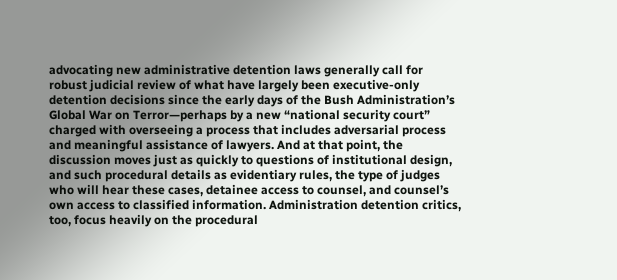advocating new administrative detention laws generally call for robust judicial review of what have largely been executive-only detention decisions since the early days of the Bush Administration’s Global War on Terror—perhaps by a new “national security court” charged with overseeing a process that includes adversarial process and meaningful assistance of lawyers. And at that point, the discussion moves just as quickly to questions of institutional design, and such procedural details as evidentiary rules, the type of judges who will hear these cases, detainee access to counsel, and counsel’s own access to classified information. Administration detention critics, too, focus heavily on the procedural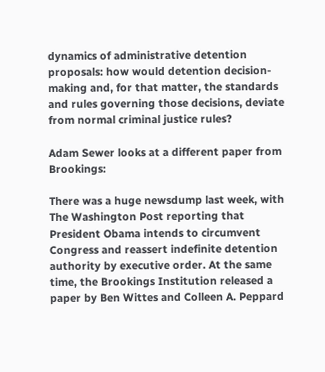dynamics of administrative detention proposals: how would detention decision-making and, for that matter, the standards and rules governing those decisions, deviate from normal criminal justice rules?

Adam Sewer looks at a different paper from Brookings:

There was a huge newsdump last week, with The Washington Post reporting that President Obama intends to circumvent Congress and reassert indefinite detention authority by executive order. At the same time, the Brookings Institution released a paper by Ben Wittes and Colleen A. Peppard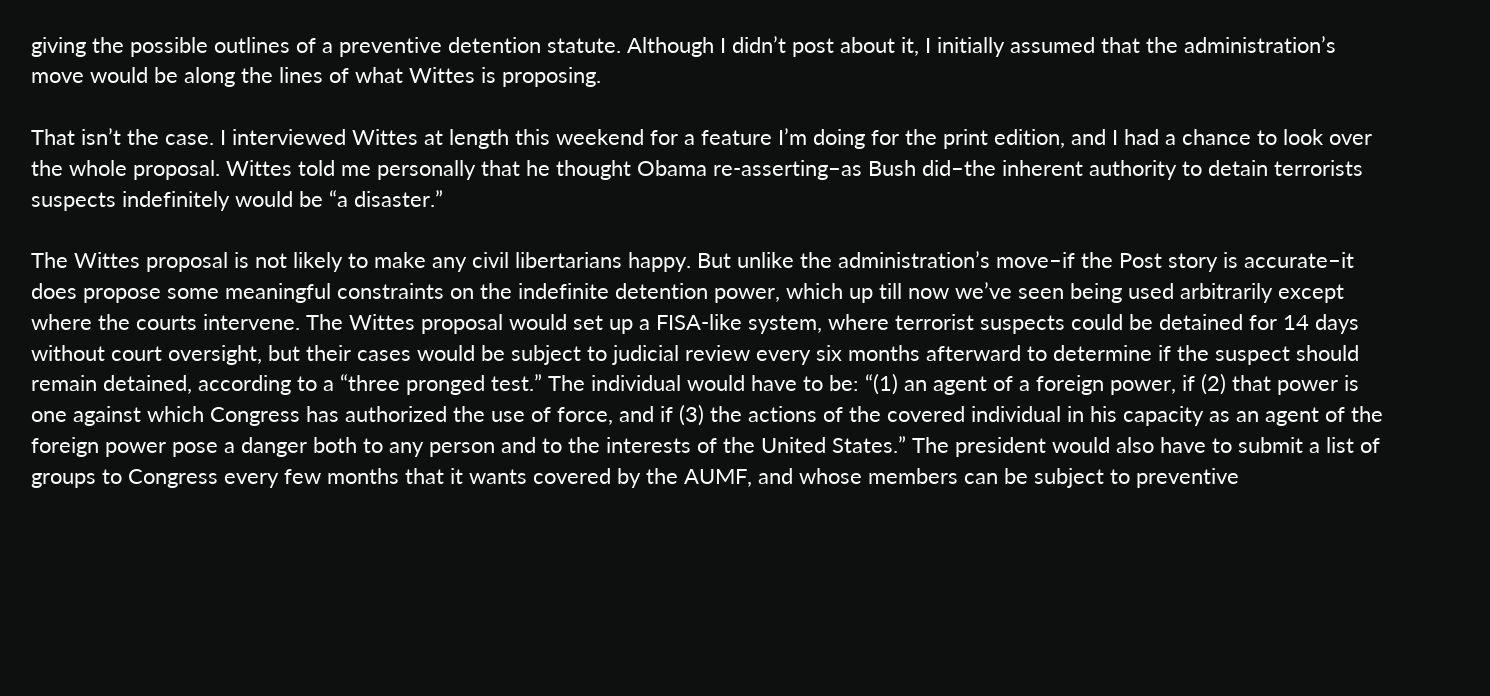giving the possible outlines of a preventive detention statute. Although I didn’t post about it, I initially assumed that the administration’s move would be along the lines of what Wittes is proposing.

That isn’t the case. I interviewed Wittes at length this weekend for a feature I’m doing for the print edition, and I had a chance to look over the whole proposal. Wittes told me personally that he thought Obama re-asserting–as Bush did–the inherent authority to detain terrorists suspects indefinitely would be “a disaster.”

The Wittes proposal is not likely to make any civil libertarians happy. But unlike the administration’s move–if the Post story is accurate–it does propose some meaningful constraints on the indefinite detention power, which up till now we’ve seen being used arbitrarily except where the courts intervene. The Wittes proposal would set up a FISA-like system, where terrorist suspects could be detained for 14 days without court oversight, but their cases would be subject to judicial review every six months afterward to determine if the suspect should remain detained, according to a “three pronged test.” The individual would have to be: “(1) an agent of a foreign power, if (2) that power is one against which Congress has authorized the use of force, and if (3) the actions of the covered individual in his capacity as an agent of the foreign power pose a danger both to any person and to the interests of the United States.” The president would also have to submit a list of groups to Congress every few months that it wants covered by the AUMF, and whose members can be subject to preventive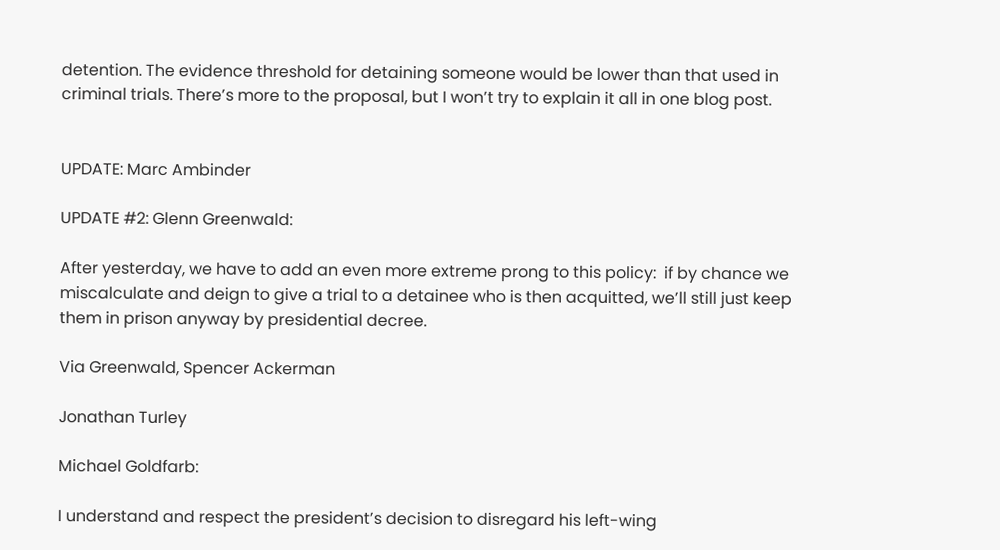detention. The evidence threshold for detaining someone would be lower than that used in criminal trials. There’s more to the proposal, but I won’t try to explain it all in one blog post.


UPDATE: Marc Ambinder

UPDATE #2: Glenn Greenwald:

After yesterday, we have to add an even more extreme prong to this policy:  if by chance we miscalculate and deign to give a trial to a detainee who is then acquitted, we’ll still just keep them in prison anyway by presidential decree.

Via Greenwald, Spencer Ackerman

Jonathan Turley

Michael Goldfarb:

I understand and respect the president’s decision to disregard his left-wing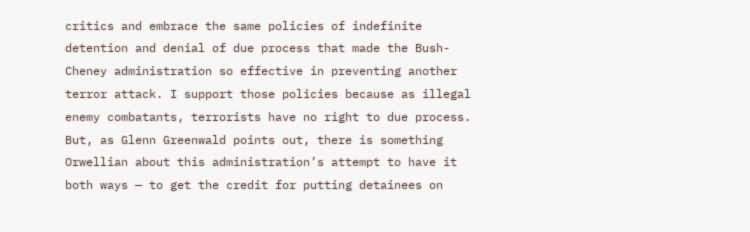critics and embrace the same policies of indefinite detention and denial of due process that made the Bush-Cheney administration so effective in preventing another terror attack. I support those policies because as illegal enemy combatants, terrorists have no right to due process. But, as Glenn Greenwald points out, there is something Orwellian about this administration’s attempt to have it both ways — to get the credit for putting detainees on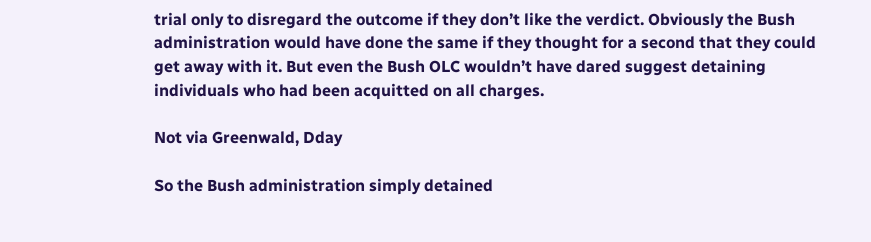trial only to disregard the outcome if they don’t like the verdict. Obviously the Bush administration would have done the same if they thought for a second that they could get away with it. But even the Bush OLC wouldn’t have dared suggest detaining individuals who had been acquitted on all charges.

Not via Greenwald, Dday

So the Bush administration simply detained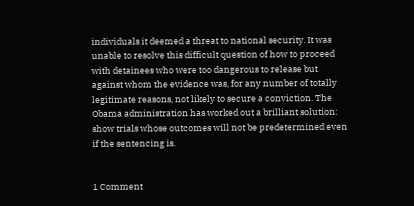individuals it deemed a threat to national security. It was unable to resolve this difficult question of how to proceed with detainees who were too dangerous to release but against whom the evidence was, for any number of totally legitimate reasons, not likely to secure a conviction. The Obama administration has worked out a brilliant solution: show trials whose outcomes will not be predetermined even if the sentencing is.


1 Comment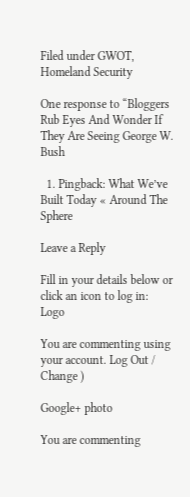Filed under GWOT, Homeland Security

One response to “Bloggers Rub Eyes And Wonder If They Are Seeing George W. Bush

  1. Pingback: What We’ve Built Today « Around The Sphere

Leave a Reply

Fill in your details below or click an icon to log in: Logo

You are commenting using your account. Log Out /  Change )

Google+ photo

You are commenting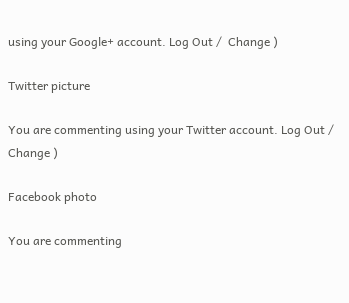using your Google+ account. Log Out /  Change )

Twitter picture

You are commenting using your Twitter account. Log Out /  Change )

Facebook photo

You are commenting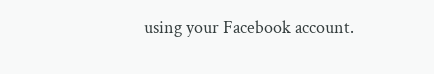using your Facebook account.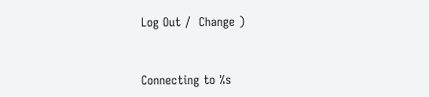Log Out /  Change )


Connecting to %s